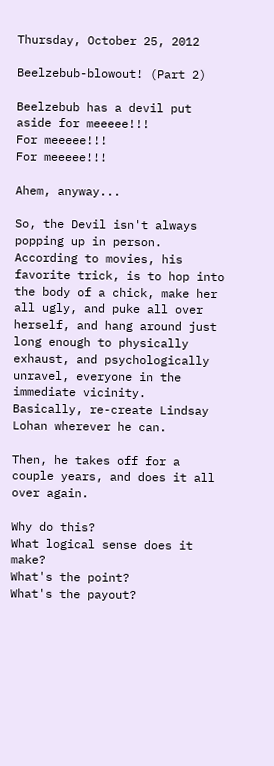Thursday, October 25, 2012

Beelzebub-blowout! (Part 2)

Beelzebub has a devil put aside for meeeee!!!
For meeeee!!!
For meeeee!!!

Ahem, anyway...

So, the Devil isn't always popping up in person.
According to movies, his favorite trick, is to hop into the body of a chick, make her all ugly, and puke all over herself, and hang around just long enough to physically exhaust, and psychologically unravel, everyone in the immediate vicinity.
Basically, re-create Lindsay Lohan wherever he can.

Then, he takes off for a couple years, and does it all over again.

Why do this?
What logical sense does it make?
What's the point?
What's the payout?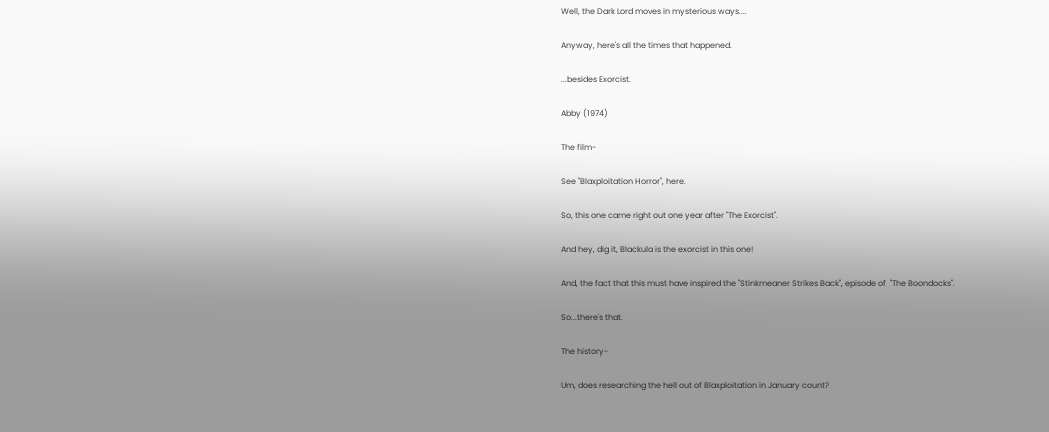Well, the Dark Lord moves in mysterious ways....

Anyway, here's all the times that happened.

...besides Exorcist.

Abby (1974)

The film-

See "Blaxploitation Horror", here.

So, this one came right out one year after "The Exorcist".

And hey, dig it, Blackula is the exorcist in this one!

And, the fact that this must have inspired the "Stinkmeaner Strikes Back", episode of  "The Boondocks".

So...there's that.

The history-

Um, does researching the hell out of Blaxploitation in January count?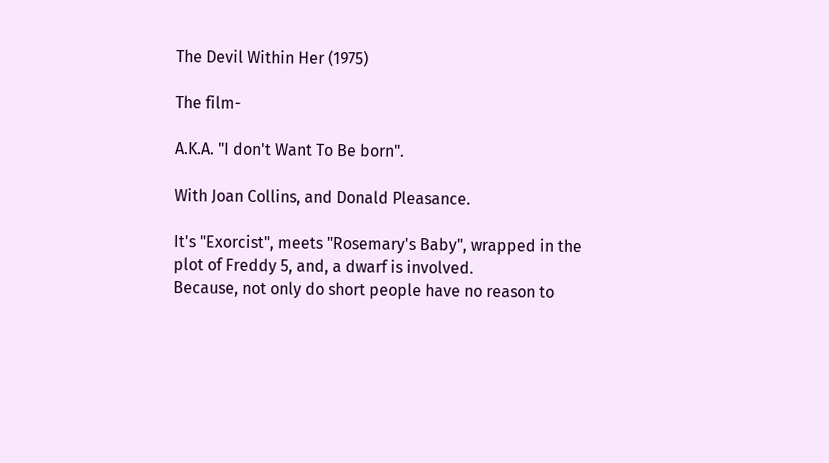The Devil Within Her (1975)

The film-

A.K.A. "I don't Want To Be born".

With Joan Collins, and Donald Pleasance.

It's "Exorcist", meets "Rosemary's Baby", wrapped in the plot of Freddy 5, and, a dwarf is involved.
Because, not only do short people have no reason to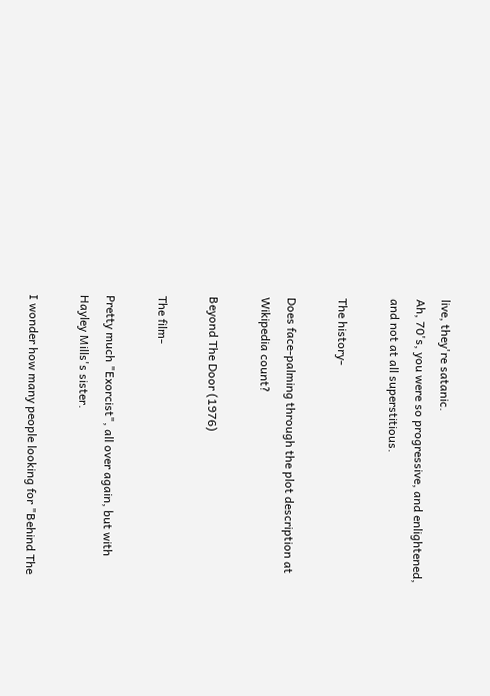live, they're satanic.
Ah, 70's, you were so progressive, and enlightened, and not at all superstitious.

The history-

Does face-palming through the plot description at Wikipedia count?

Beyond The Door (1976)

The film-

Pretty much "Exorcist", all over again, but with Hayley Mills's sister.

I wonder how many people looking for "Behind The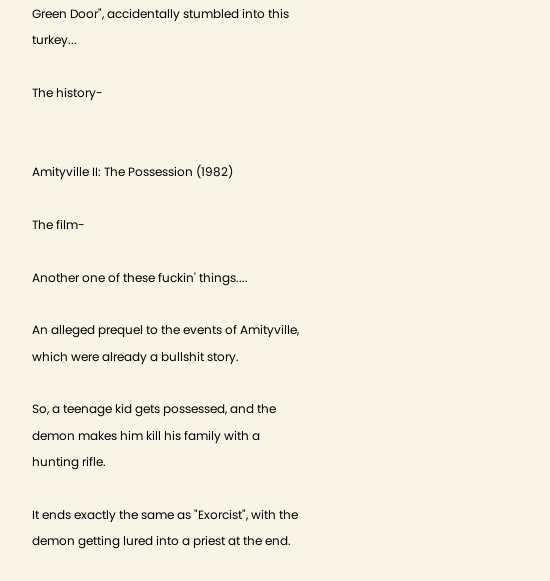Green Door", accidentally stumbled into this turkey...

The history-


Amityville II: The Possession (1982)

The film-

Another one of these fuckin' things....

An alleged prequel to the events of Amityville, which were already a bullshit story.

So, a teenage kid gets possessed, and the demon makes him kill his family with a hunting rifle.

It ends exactly the same as "Exorcist", with the demon getting lured into a priest at the end.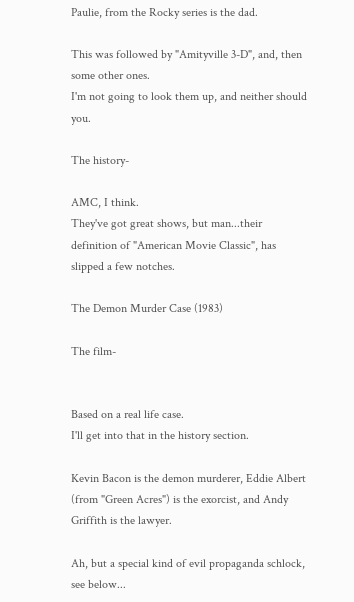Paulie, from the Rocky series is the dad.

This was followed by "Amityville 3-D", and, then some other ones.
I'm not going to look them up, and neither should you.

The history-

AMC, I think.
They've got great shows, but man...their definition of "American Movie Classic", has slipped a few notches.

The Demon Murder Case (1983)

The film-


Based on a real life case.
I'll get into that in the history section.

Kevin Bacon is the demon murderer, Eddie Albert (from "Green Acres") is the exorcist, and Andy Griffith is the lawyer.

Ah, but a special kind of evil propaganda schlock, see below...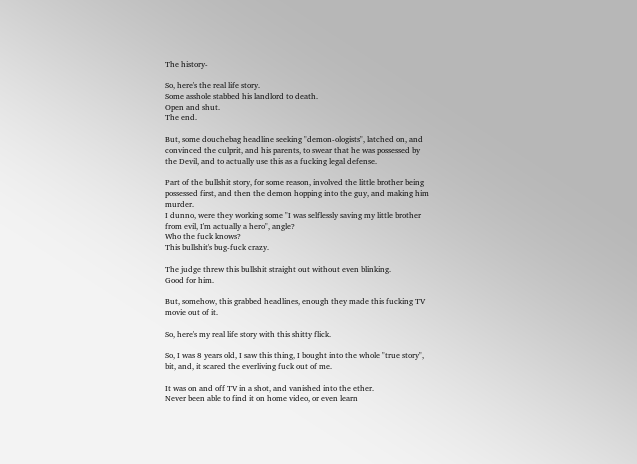The history-

So, here's the real life story.
Some asshole stabbed his landlord to death.
Open and shut.
The end.

But, some douchebag headline seeking "demon-ologists", latched on, and convinced the culprit, and his parents, to swear that he was possessed by the Devil, and to actually use this as a fucking legal defense.

Part of the bullshit story, for some reason, involved the little brother being possessed first, and then the demon hopping into the guy, and making him murder.
I dunno, were they working some "I was selflessly saving my little brother from evil, I'm actually a hero", angle?
Who the fuck knows?
This bullshit's bug-fuck crazy.

The judge threw this bullshit straight out without even blinking.
Good for him.

But, somehow, this grabbed headlines, enough they made this fucking TV movie out of it.

So, here's my real life story with this shitty flick.

So, I was 8 years old, I saw this thing, I bought into the whole "true story", bit, and, it scared the everliving fuck out of me.

It was on and off TV in a shot, and vanished into the ether.
Never been able to find it on home video, or even learn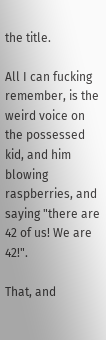the title.

All I can fucking remember, is the weird voice on the possessed kid, and him blowing raspberries, and saying "there are 42 of us! We are 42!".

That, and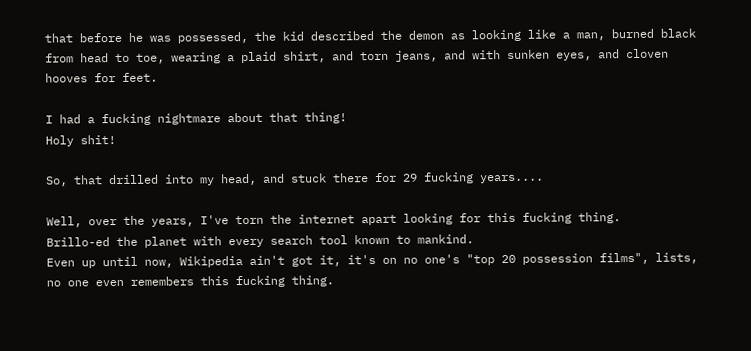that before he was possessed, the kid described the demon as looking like a man, burned black from head to toe, wearing a plaid shirt, and torn jeans, and with sunken eyes, and cloven hooves for feet.

I had a fucking nightmare about that thing!
Holy shit!

So, that drilled into my head, and stuck there for 29 fucking years....

Well, over the years, I've torn the internet apart looking for this fucking thing.
Brillo-ed the planet with every search tool known to mankind.
Even up until now, Wikipedia ain't got it, it's on no one's "top 20 possession films", lists, no one even remembers this fucking thing.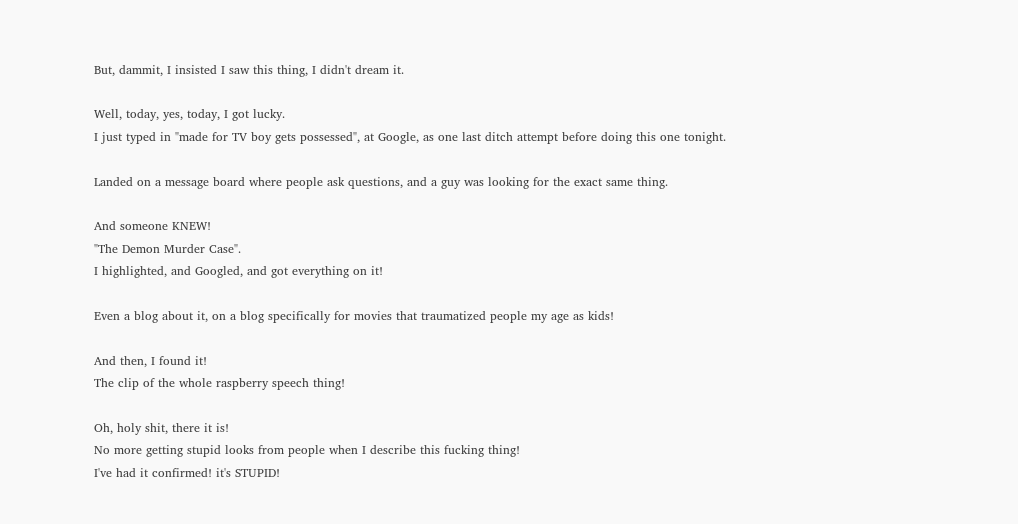But, dammit, I insisted I saw this thing, I didn't dream it.

Well, today, yes, today, I got lucky.
I just typed in "made for TV boy gets possessed", at Google, as one last ditch attempt before doing this one tonight.

Landed on a message board where people ask questions, and a guy was looking for the exact same thing.

And someone KNEW!
"The Demon Murder Case".
I highlighted, and Googled, and got everything on it!

Even a blog about it, on a blog specifically for movies that traumatized people my age as kids!

And then, I found it!
The clip of the whole raspberry speech thing!

Oh, holy shit, there it is!
No more getting stupid looks from people when I describe this fucking thing!
I've had it confirmed! it's STUPID!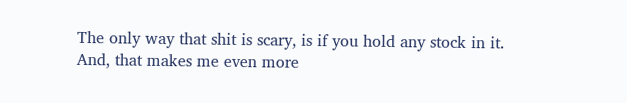The only way that shit is scary, is if you hold any stock in it.
And, that makes me even more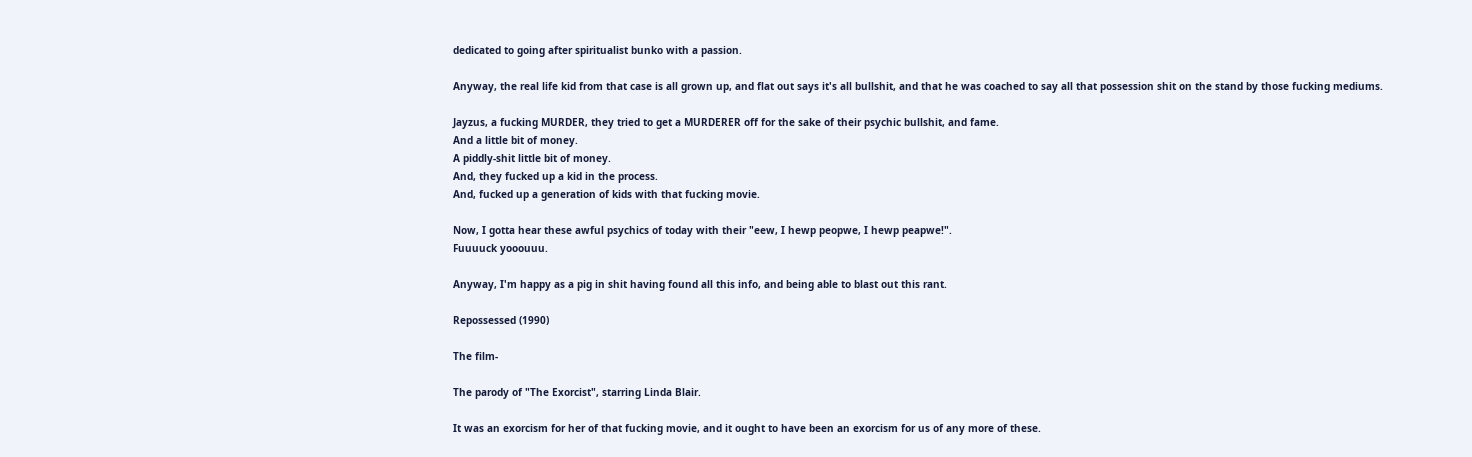dedicated to going after spiritualist bunko with a passion.

Anyway, the real life kid from that case is all grown up, and flat out says it's all bullshit, and that he was coached to say all that possession shit on the stand by those fucking mediums.

Jayzus, a fucking MURDER, they tried to get a MURDERER off for the sake of their psychic bullshit, and fame.
And a little bit of money.
A piddly-shit little bit of money.
And, they fucked up a kid in the process.
And, fucked up a generation of kids with that fucking movie.

Now, I gotta hear these awful psychics of today with their "eew, I hewp peopwe, I hewp peapwe!".
Fuuuuck yooouuu.

Anyway, I'm happy as a pig in shit having found all this info, and being able to blast out this rant.

Repossessed (1990)

The film-

The parody of "The Exorcist", starring Linda Blair.

It was an exorcism for her of that fucking movie, and it ought to have been an exorcism for us of any more of these.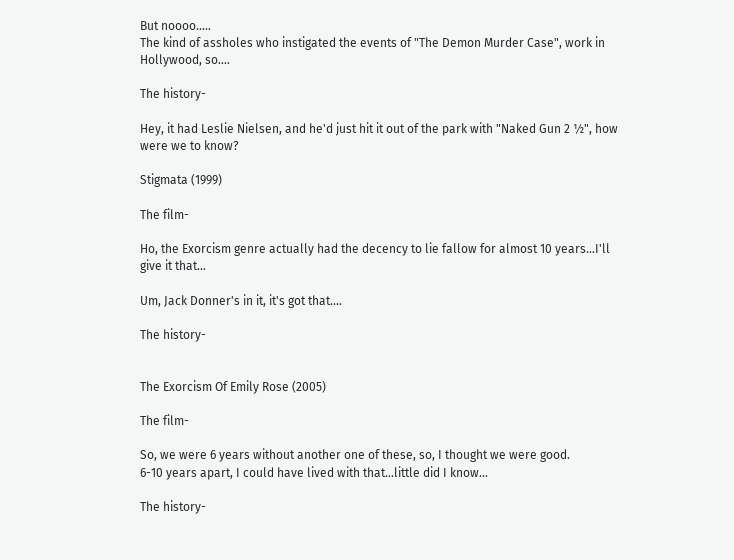But noooo.....
The kind of assholes who instigated the events of "The Demon Murder Case", work in Hollywood, so....

The history-

Hey, it had Leslie Nielsen, and he'd just hit it out of the park with "Naked Gun 2 ½", how were we to know?

Stigmata (1999)

The film-

Ho, the Exorcism genre actually had the decency to lie fallow for almost 10 years...I'll give it that...

Um, Jack Donner's in it, it's got that....

The history-


The Exorcism Of Emily Rose (2005)

The film-

So, we were 6 years without another one of these, so, I thought we were good.
6-10 years apart, I could have lived with that...little did I know...

The history-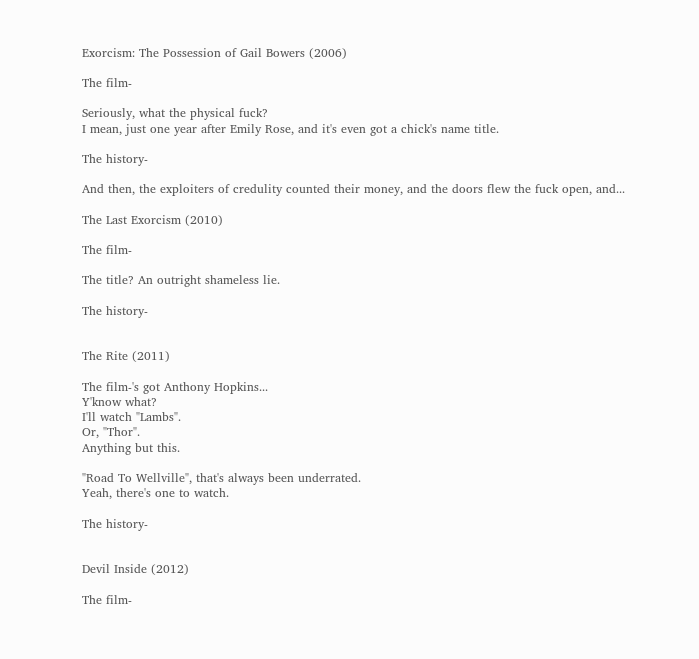Exorcism: The Possession of Gail Bowers (2006)

The film-

Seriously, what the physical fuck?
I mean, just one year after Emily Rose, and it's even got a chick's name title.

The history-

And then, the exploiters of credulity counted their money, and the doors flew the fuck open, and...

The Last Exorcism (2010)

The film-

The title? An outright shameless lie.

The history-


The Rite (2011)

The film-'s got Anthony Hopkins...
Y'know what?
I'll watch "Lambs".
Or, "Thor".
Anything but this.

"Road To Wellville", that's always been underrated.
Yeah, there's one to watch.

The history-


Devil Inside (2012)

The film-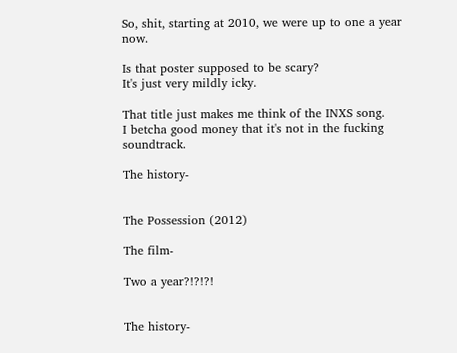So, shit, starting at 2010, we were up to one a year now.

Is that poster supposed to be scary?
It's just very mildly icky.

That title just makes me think of the INXS song.
I betcha good money that it's not in the fucking soundtrack.

The history-


The Possession (2012)

The film-

Two a year?!?!?!


The history-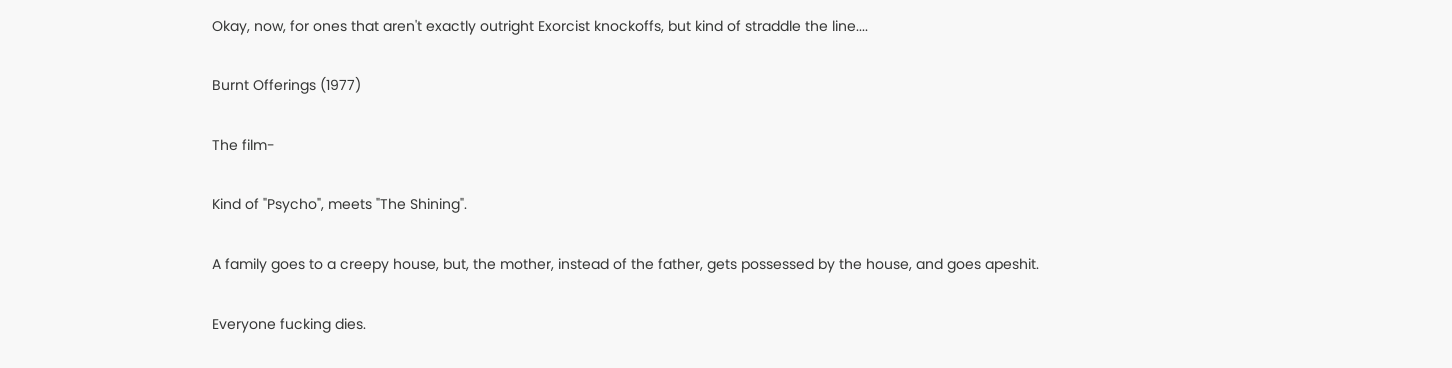Okay, now, for ones that aren't exactly outright Exorcist knockoffs, but kind of straddle the line....

Burnt Offerings (1977)

The film-

Kind of "Psycho", meets "The Shining".

A family goes to a creepy house, but, the mother, instead of the father, gets possessed by the house, and goes apeshit.

Everyone fucking dies.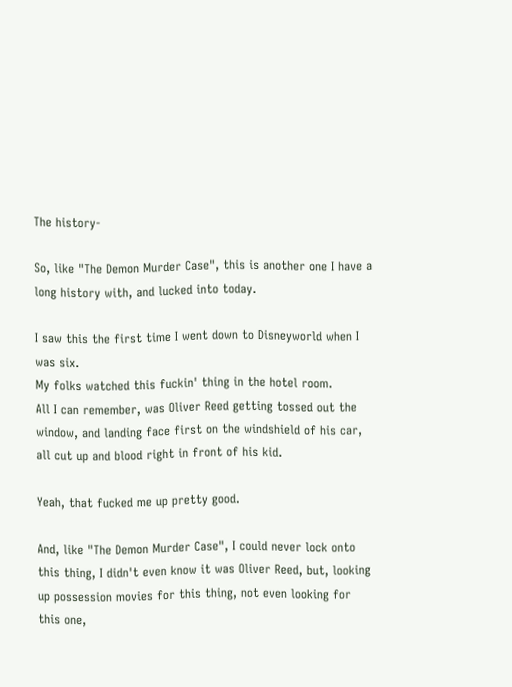The history-

So, like "The Demon Murder Case", this is another one I have a long history with, and lucked into today.

I saw this the first time I went down to Disneyworld when I was six.
My folks watched this fuckin' thing in the hotel room.
All I can remember, was Oliver Reed getting tossed out the window, and landing face first on the windshield of his car, all cut up and blood right in front of his kid.

Yeah, that fucked me up pretty good.

And, like "The Demon Murder Case", I could never lock onto this thing, I didn't even know it was Oliver Reed, but, looking up possession movies for this thing, not even looking for this one,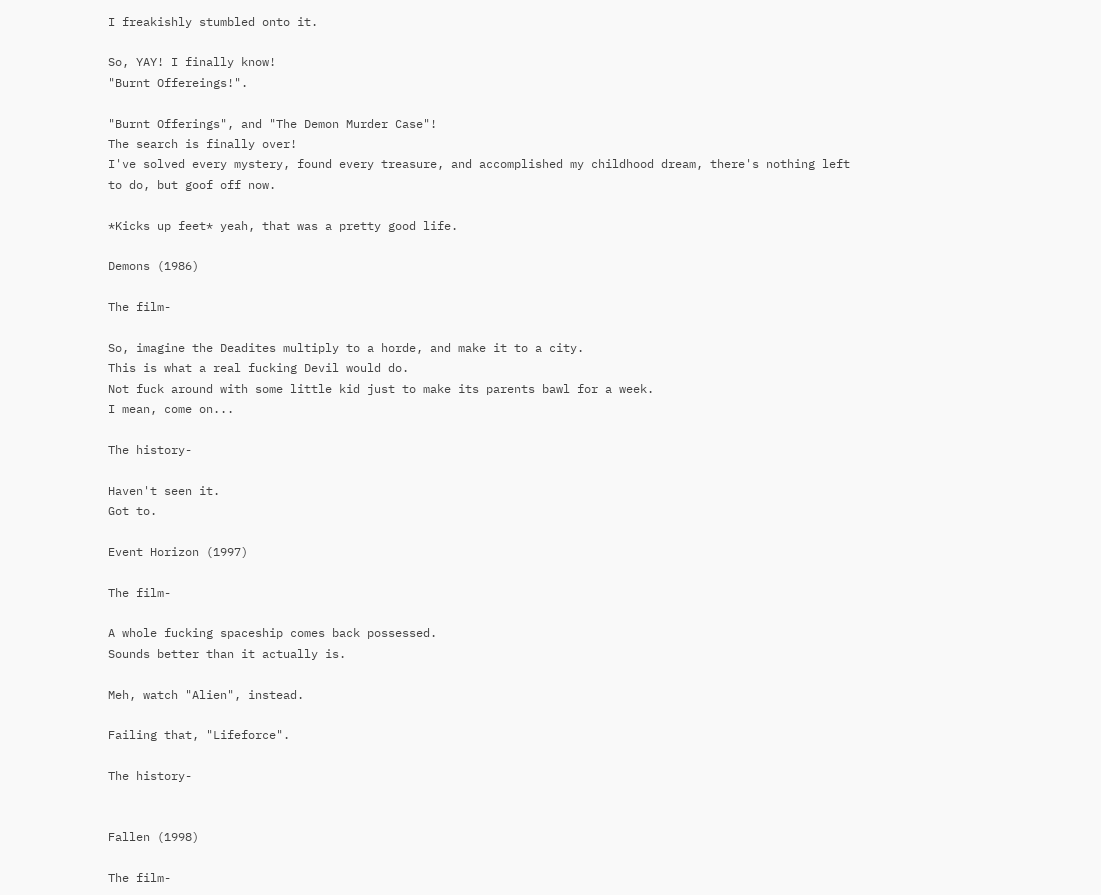I freakishly stumbled onto it.

So, YAY! I finally know!
"Burnt Offereings!".

"Burnt Offerings", and "The Demon Murder Case"!
The search is finally over!
I've solved every mystery, found every treasure, and accomplished my childhood dream, there's nothing left to do, but goof off now.

*Kicks up feet* yeah, that was a pretty good life.

Demons (1986)

The film-

So, imagine the Deadites multiply to a horde, and make it to a city.
This is what a real fucking Devil would do.
Not fuck around with some little kid just to make its parents bawl for a week.
I mean, come on...

The history-

Haven't seen it.
Got to.

Event Horizon (1997)

The film-

A whole fucking spaceship comes back possessed.
Sounds better than it actually is.

Meh, watch "Alien", instead.

Failing that, "Lifeforce".

The history-


Fallen (1998)

The film-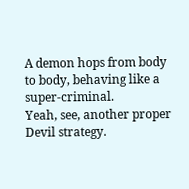A demon hops from body to body, behaving like a super-criminal.
Yeah, see, another proper Devil strategy.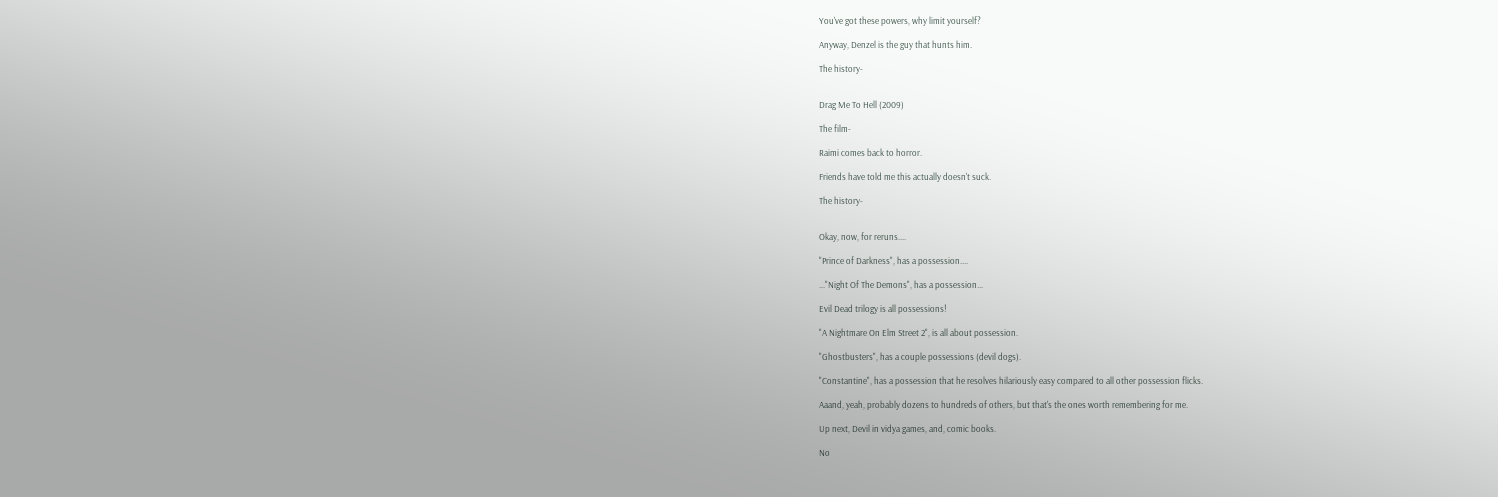You've got these powers, why limit yourself?

Anyway, Denzel is the guy that hunts him.

The history-


Drag Me To Hell (2009)

The film-

Raimi comes back to horror.

Friends have told me this actually doesn't suck.

The history-


Okay, now, for reruns....

"Prince of Darkness", has a possession....

..."Night Of The Demons", has a possession...

Evil Dead trilogy is all possessions!

"A Nightmare On Elm Street 2", is all about possession.

"Ghostbusters", has a couple possessions (devil dogs).

"Constantine", has a possession that he resolves hilariously easy compared to all other possession flicks.

Aaand, yeah, probably dozens to hundreds of others, but that's the ones worth remembering for me.

Up next, Devil in vidya games, and, comic books.

No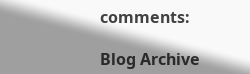comments:

Blog Archive